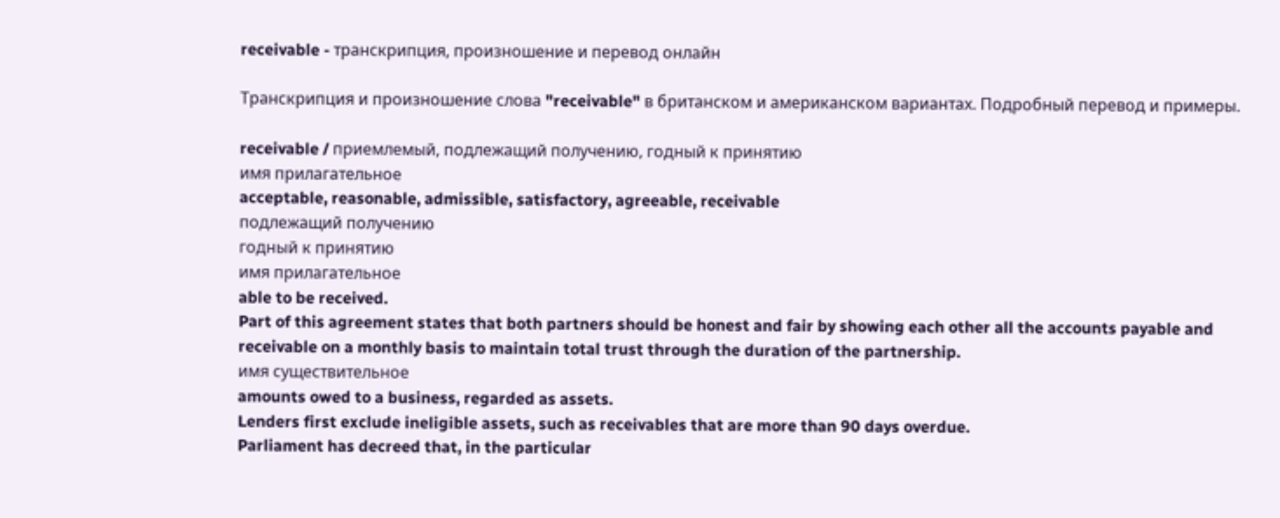receivable - транскрипция, произношение и перевод онлайн

Транскрипция и произношение слова "receivable" в британском и американском вариантах. Подробный перевод и примеры.

receivable / приемлемый, подлежащий получению, годный к принятию
имя прилагательное
acceptable, reasonable, admissible, satisfactory, agreeable, receivable
подлежащий получению
годный к принятию
имя прилагательное
able to be received.
Part of this agreement states that both partners should be honest and fair by showing each other all the accounts payable and receivable on a monthly basis to maintain total trust through the duration of the partnership.
имя существительное
amounts owed to a business, regarded as assets.
Lenders first exclude ineligible assets, such as receivables that are more than 90 days overdue.
Parliament has decreed that, in the particular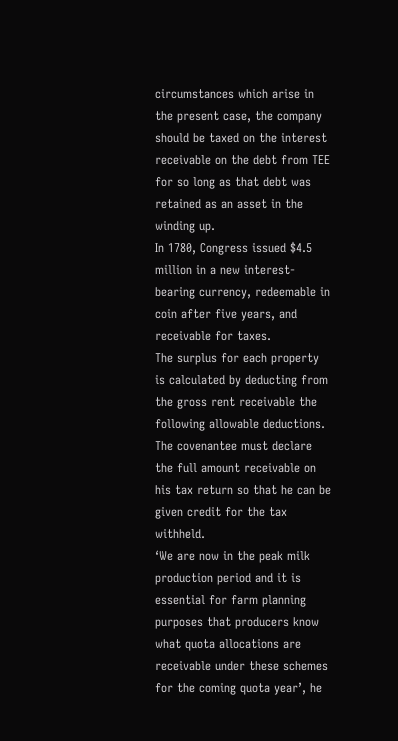circumstances which arise in the present case, the company should be taxed on the interest receivable on the debt from TEE for so long as that debt was retained as an asset in the winding up.
In 1780, Congress issued $4.5 million in a new interest-bearing currency, redeemable in coin after five years, and receivable for taxes.
The surplus for each property is calculated by deducting from the gross rent receivable the following allowable deductions.
The covenantee must declare the full amount receivable on his tax return so that he can be given credit for the tax withheld.
‘We are now in the peak milk production period and it is essential for farm planning purposes that producers know what quota allocations are receivable under these schemes for the coming quota year’, he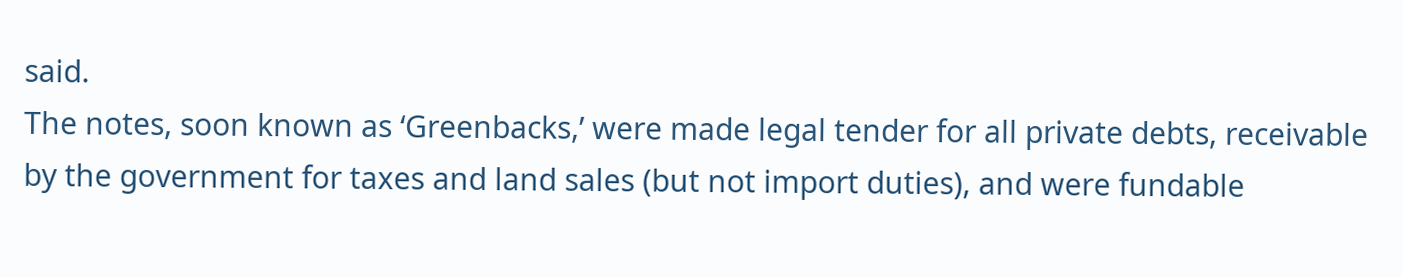said.
The notes, soon known as ‘Greenbacks,’ were made legal tender for all private debts, receivable by the government for taxes and land sales (but not import duties), and were fundable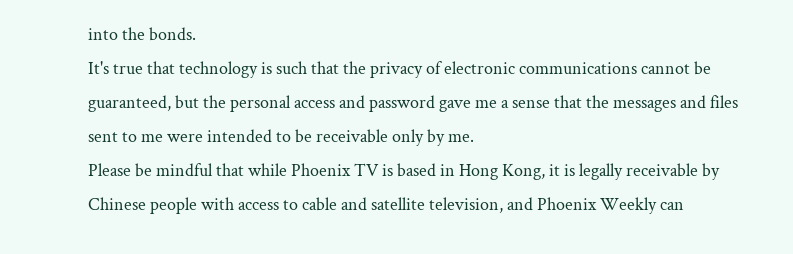into the bonds.
It's true that technology is such that the privacy of electronic communications cannot be guaranteed, but the personal access and password gave me a sense that the messages and files sent to me were intended to be receivable only by me.
Please be mindful that while Phoenix TV is based in Hong Kong, it is legally receivable by Chinese people with access to cable and satellite television, and Phoenix Weekly can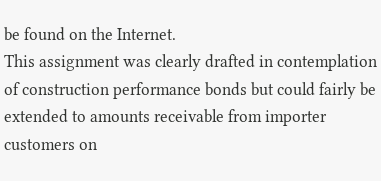be found on the Internet.
This assignment was clearly drafted in contemplation of construction performance bonds but could fairly be extended to amounts receivable from importer customers on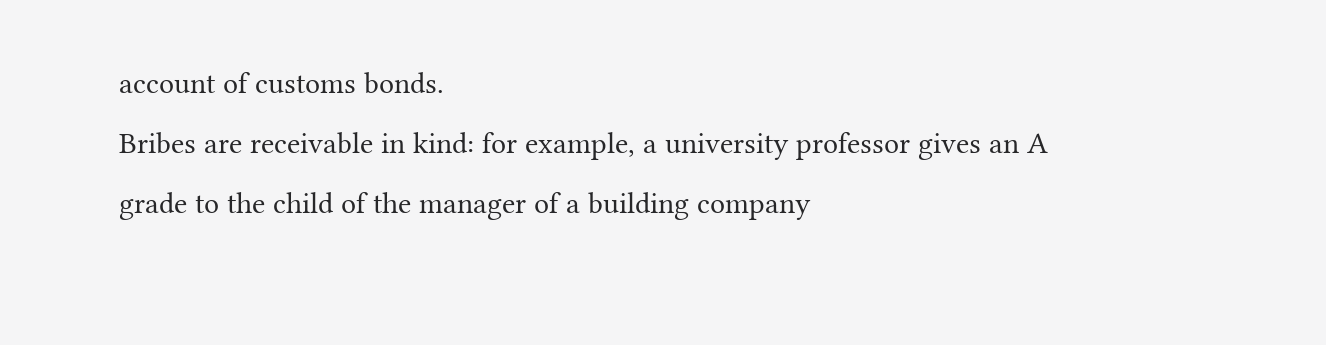account of customs bonds.
Bribes are receivable in kind: for example, a university professor gives an A grade to the child of the manager of a building company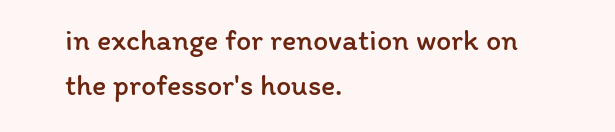in exchange for renovation work on the professor's house.